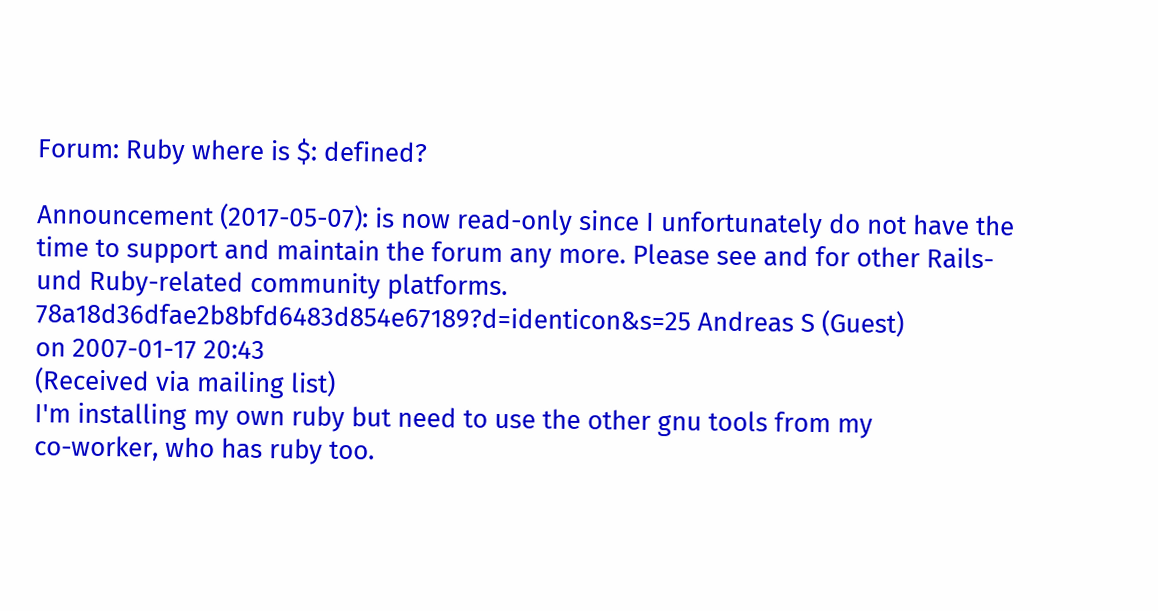Forum: Ruby where is $: defined?

Announcement (2017-05-07): is now read-only since I unfortunately do not have the time to support and maintain the forum any more. Please see and for other Rails- und Ruby-related community platforms.
78a18d36dfae2b8bfd6483d854e67189?d=identicon&s=25 Andreas S (Guest)
on 2007-01-17 20:43
(Received via mailing list)
I'm installing my own ruby but need to use the other gnu tools from my
co-worker, who has ruby too.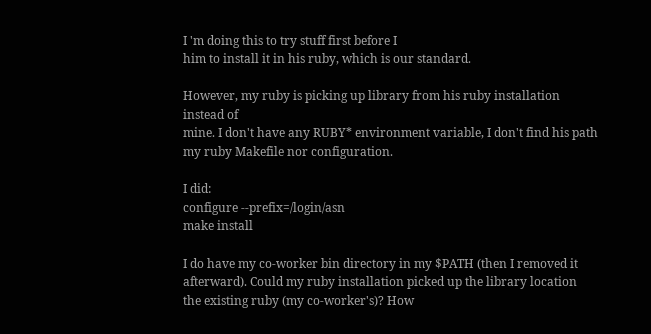I 'm doing this to try stuff first before I
him to install it in his ruby, which is our standard.

However, my ruby is picking up library from his ruby installation
instead of
mine. I don't have any RUBY* environment variable, I don't find his path
my ruby Makefile nor configuration.

I did:
configure --prefix=/login/asn
make install

I do have my co-worker bin directory in my $PATH (then I removed it
afterward). Could my ruby installation picked up the library location
the existing ruby (my co-worker's)? How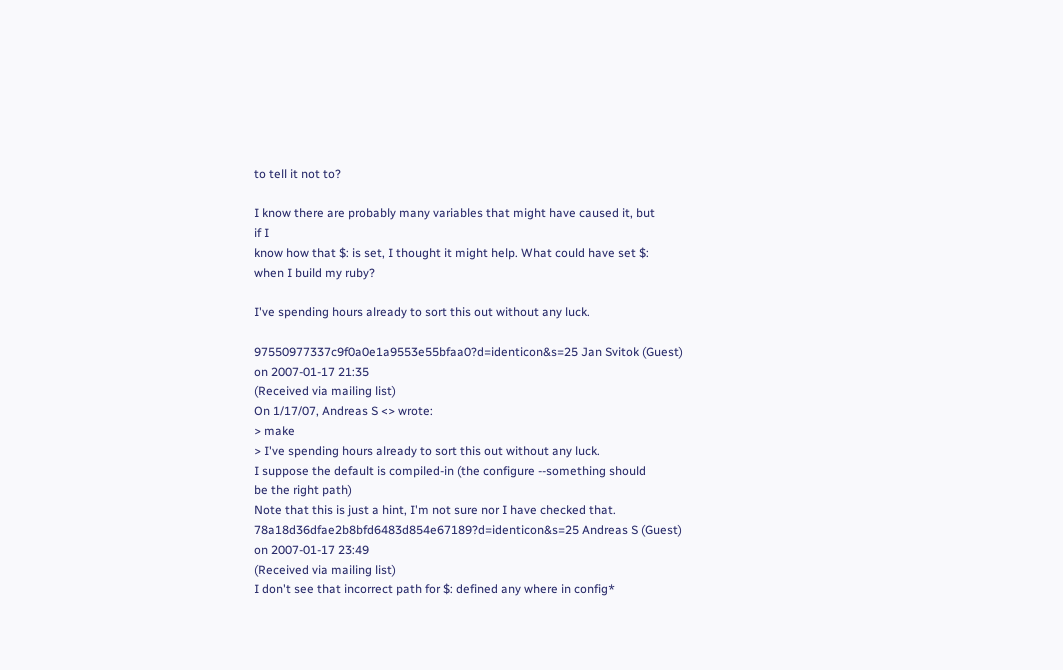to tell it not to?

I know there are probably many variables that might have caused it, but
if I
know how that $: is set, I thought it might help. What could have set $:
when I build my ruby?

I've spending hours already to sort this out without any luck.

97550977337c9f0a0e1a9553e55bfaa0?d=identicon&s=25 Jan Svitok (Guest)
on 2007-01-17 21:35
(Received via mailing list)
On 1/17/07, Andreas S <> wrote:
> make
> I've spending hours already to sort this out without any luck.
I suppose the default is compiled-in (the configure --something should
be the right path)
Note that this is just a hint, I'm not sure nor I have checked that.
78a18d36dfae2b8bfd6483d854e67189?d=identicon&s=25 Andreas S (Guest)
on 2007-01-17 23:49
(Received via mailing list)
I don't see that incorrect path for $: defined any where in config*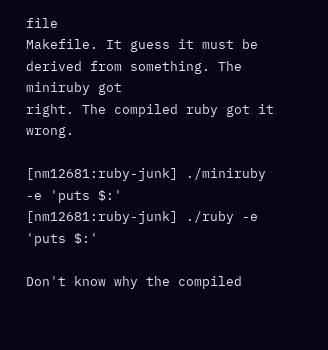file
Makefile. It guess it must be derived from something. The miniruby got
right. The compiled ruby got it wrong.

[nm12681:ruby-junk] ./miniruby -e 'puts $:'
[nm12681:ruby-junk] ./ruby -e 'puts $:'

Don't know why the compiled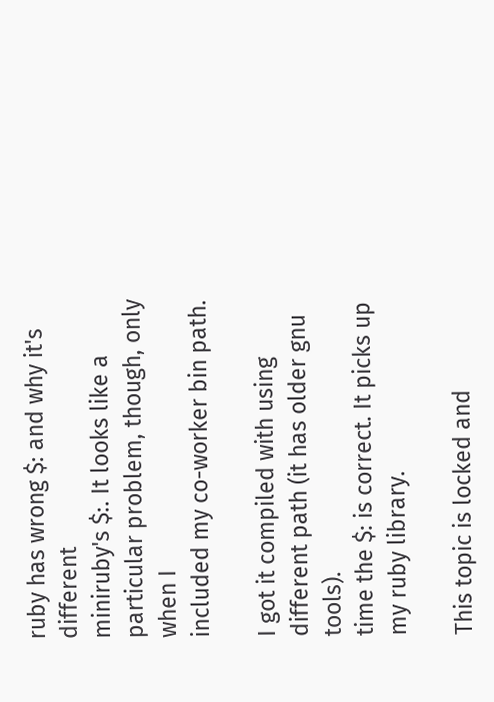ruby has wrong $: and why it's different
miniruby's $:. It looks like a particular problem, though, only when I
included my co-worker bin path.

I got it compiled with using different path (it has older gnu tools).
time the $: is correct. It picks up my ruby library.

This topic is locked and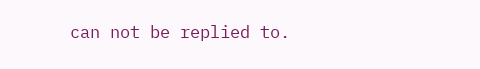can not be replied to.